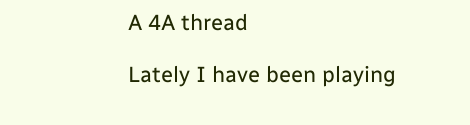A 4A thread

Lately I have been playing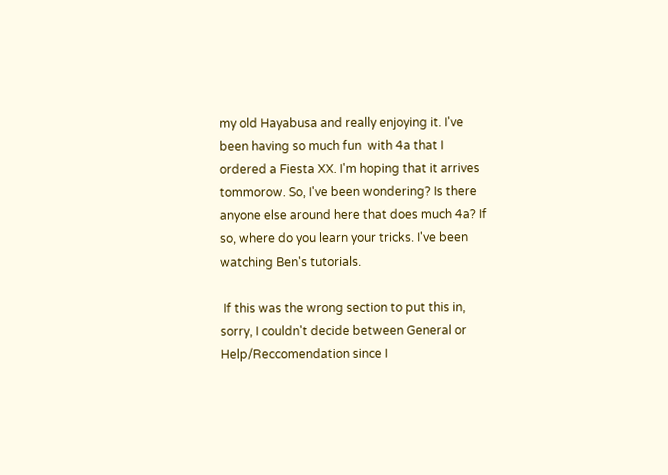my old Hayabusa and really enjoying it. I've been having so much fun  with 4a that I ordered a Fiesta XX. I'm hoping that it arrives tommorow. So, I've been wondering? Is there anyone else around here that does much 4a? If so, where do you learn your tricks. I've been watching Ben's tutorials.

 If this was the wrong section to put this in, sorry, I couldn't decide between General or Help/Reccomendation since I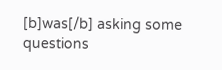[b]was[/b] asking some questions